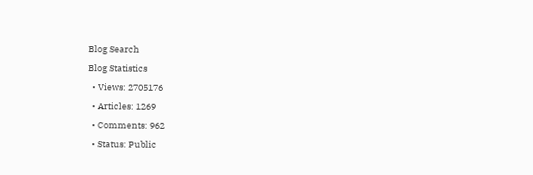Blog Search
Blog Statistics
  • Views: 2705176
  • Articles: 1269
  • Comments: 962
  • Status: Public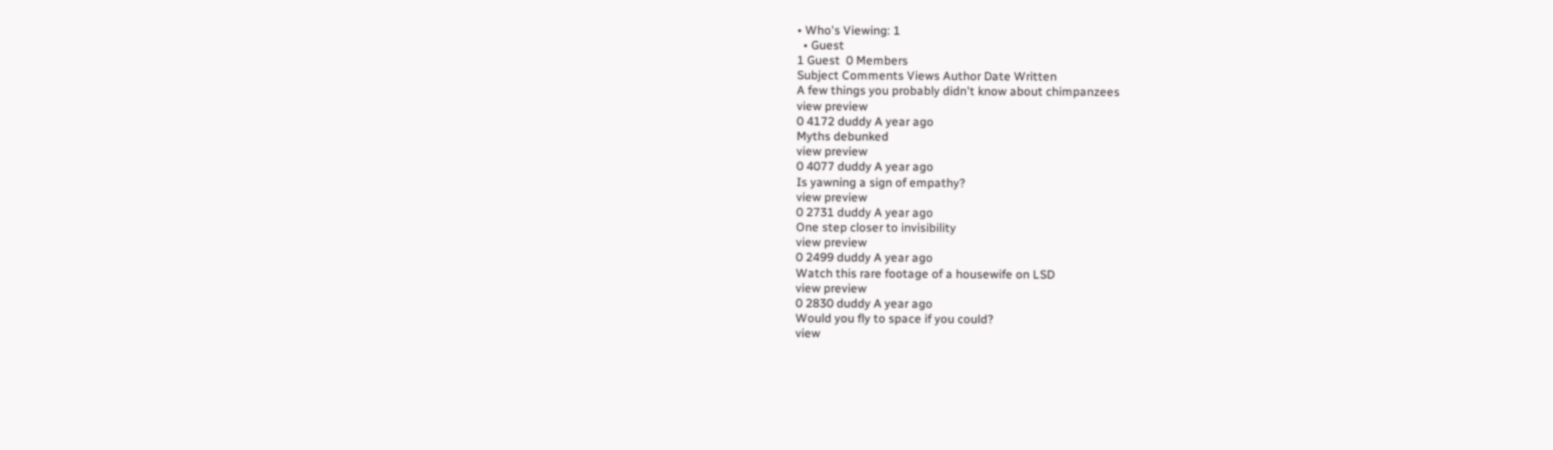• Who's Viewing: 1
  • Guest
1 Guest  0 Members
Subject Comments Views Author Date Written
A few things you probably didn't know about chimpanzees
view preview
0 4172 duddy A year ago
Myths debunked
view preview
0 4077 duddy A year ago
Is yawning a sign of empathy?
view preview
0 2731 duddy A year ago
One step closer to invisibility
view preview
0 2499 duddy A year ago
Watch this rare footage of a housewife on LSD
view preview
0 2830 duddy A year ago
Would you fly to space if you could?
view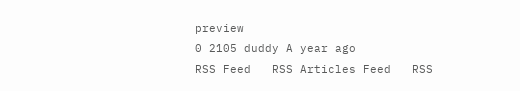preview
0 2105 duddy A year ago
RSS Feed   RSS Articles Feed   RSS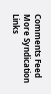Comments Feed
More Syndication Links